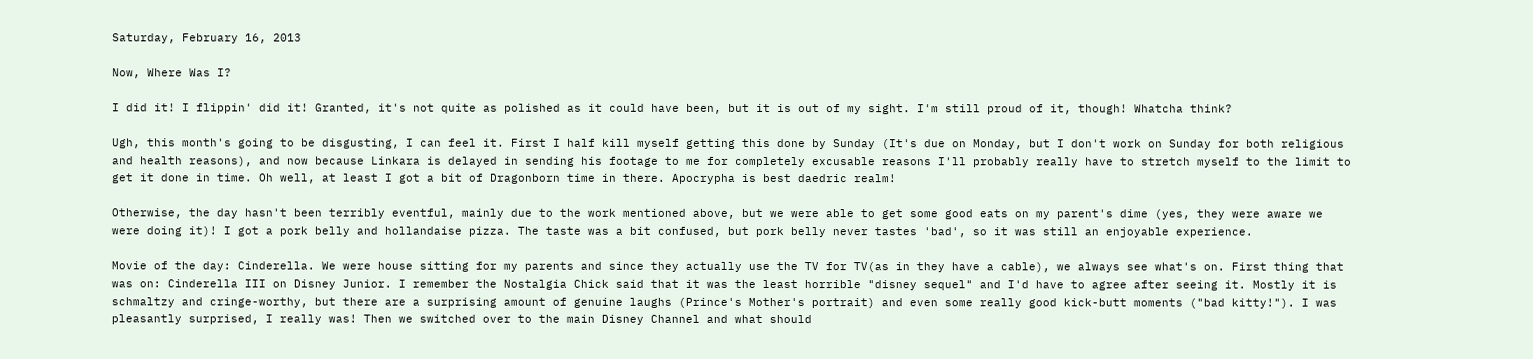Saturday, February 16, 2013

Now, Where Was I?

I did it! I flippin' did it! Granted, it's not quite as polished as it could have been, but it is out of my sight. I'm still proud of it, though! Whatcha think?

Ugh, this month's going to be disgusting, I can feel it. First I half kill myself getting this done by Sunday (It's due on Monday, but I don't work on Sunday for both religious and health reasons), and now because Linkara is delayed in sending his footage to me for completely excusable reasons I'll probably really have to stretch myself to the limit to get it done in time. Oh well, at least I got a bit of Dragonborn time in there. Apocrypha is best daedric realm!

Otherwise, the day hasn't been terribly eventful, mainly due to the work mentioned above, but we were able to get some good eats on my parent's dime (yes, they were aware we were doing it)! I got a pork belly and hollandaise pizza. The taste was a bit confused, but pork belly never tastes 'bad', so it was still an enjoyable experience.

Movie of the day: Cinderella. We were house sitting for my parents and since they actually use the TV for TV(as in they have a cable), we always see what's on. First thing that was on: Cinderella III on Disney Junior. I remember the Nostalgia Chick said that it was the least horrible "disney sequel" and I'd have to agree after seeing it. Mostly it is schmaltzy and cringe-worthy, but there are a surprising amount of genuine laughs (Prince's Mother's portrait) and even some really good kick-butt moments ("bad kitty!"). I was pleasantly surprised, I really was! Then we switched over to the main Disney Channel and what should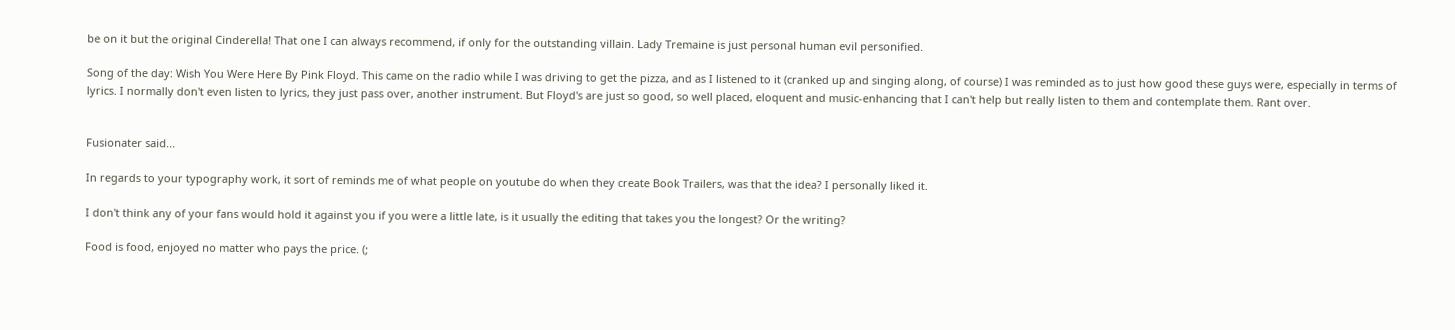be on it but the original Cinderella! That one I can always recommend, if only for the outstanding villain. Lady Tremaine is just personal human evil personified.

Song of the day: Wish You Were Here By Pink Floyd. This came on the radio while I was driving to get the pizza, and as I listened to it (cranked up and singing along, of course) I was reminded as to just how good these guys were, especially in terms of lyrics. I normally don't even listen to lyrics, they just pass over, another instrument. But Floyd's are just so good, so well placed, eloquent and music-enhancing that I can't help but really listen to them and contemplate them. Rant over.


Fusionater said...

In regards to your typography work, it sort of reminds me of what people on youtube do when they create Book Trailers, was that the idea? I personally liked it.

I don't think any of your fans would hold it against you if you were a little late, is it usually the editing that takes you the longest? Or the writing?

Food is food, enjoyed no matter who pays the price. (;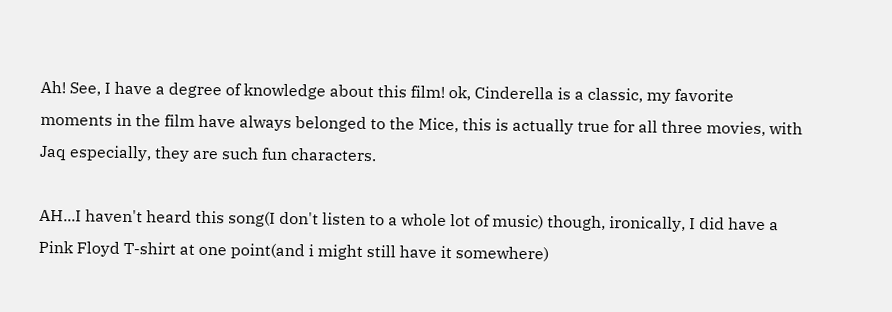Ah! See, I have a degree of knowledge about this film! ok, Cinderella is a classic, my favorite moments in the film have always belonged to the Mice, this is actually true for all three movies, with Jaq especially, they are such fun characters.

AH...I haven't heard this song(I don't listen to a whole lot of music) though, ironically, I did have a Pink Floyd T-shirt at one point(and i might still have it somewhere)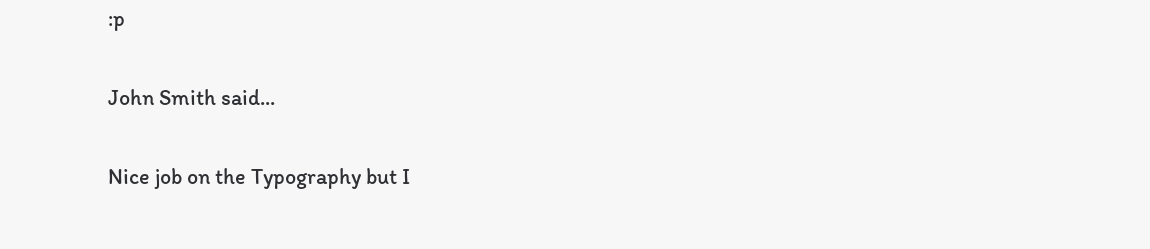:p

John Smith said...

Nice job on the Typography but I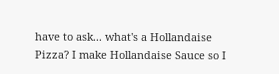have to ask... what's a Hollandaise Pizza? I make Hollandaise Sauce so I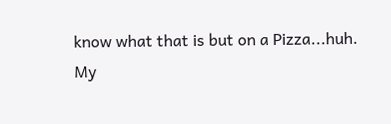know what that is but on a Pizza...huh.
My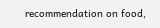recommendation on food,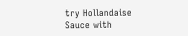try Hollandaise Sauce with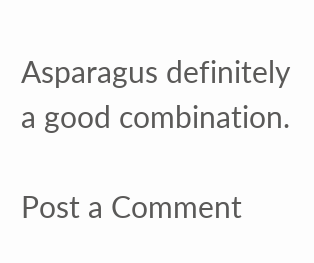Asparagus definitely a good combination.

Post a Comment